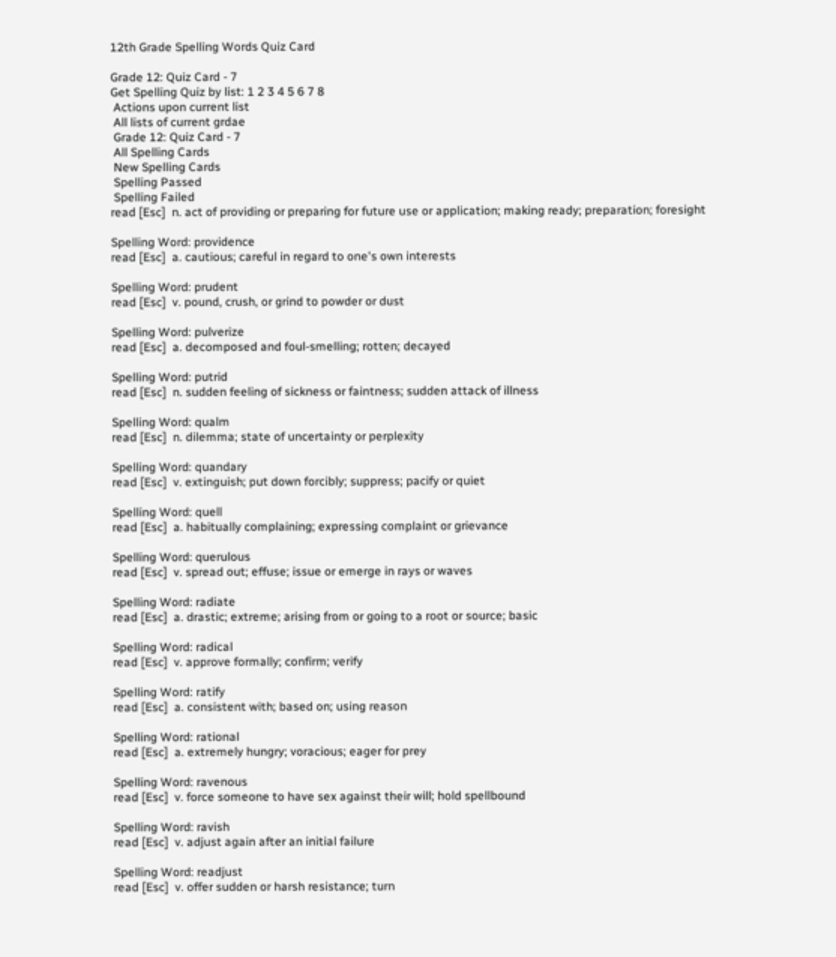12th Grade Spelling Words Quiz Card

Grade 12: Quiz Card - 7
Get Spelling Quiz by list: 1 2 3 4 5 6 7 8
 Actions upon current list
 All lists of current grdae
 Grade 12: Quiz Card - 7
 All Spelling Cards
 New Spelling Cards
 Spelling Passed
 Spelling Failed
read [Esc]  n. act of providing or preparing for future use or application; making ready; preparation; foresight

Spelling Word: providence
read [Esc]  a. cautious; careful in regard to one's own interests

Spelling Word: prudent
read [Esc]  v. pound, crush, or grind to powder or dust

Spelling Word: pulverize
read [Esc]  a. decomposed and foul-smelling; rotten; decayed

Spelling Word: putrid
read [Esc]  n. sudden feeling of sickness or faintness; sudden attack of illness

Spelling Word: qualm
read [Esc]  n. dilemma; state of uncertainty or perplexity

Spelling Word: quandary
read [Esc]  v. extinguish; put down forcibly; suppress; pacify or quiet

Spelling Word: quell
read [Esc]  a. habitually complaining; expressing complaint or grievance

Spelling Word: querulous
read [Esc]  v. spread out; effuse; issue or emerge in rays or waves

Spelling Word: radiate
read [Esc]  a. drastic; extreme; arising from or going to a root or source; basic

Spelling Word: radical
read [Esc]  v. approve formally; confirm; verify

Spelling Word: ratify
read [Esc]  a. consistent with; based on; using reason

Spelling Word: rational
read [Esc]  a. extremely hungry; voracious; eager for prey

Spelling Word: ravenous
read [Esc]  v. force someone to have sex against their will; hold spellbound

Spelling Word: ravish
read [Esc]  v. adjust again after an initial failure

Spelling Word: readjust
read [Esc]  v. offer sudden or harsh resistance; turn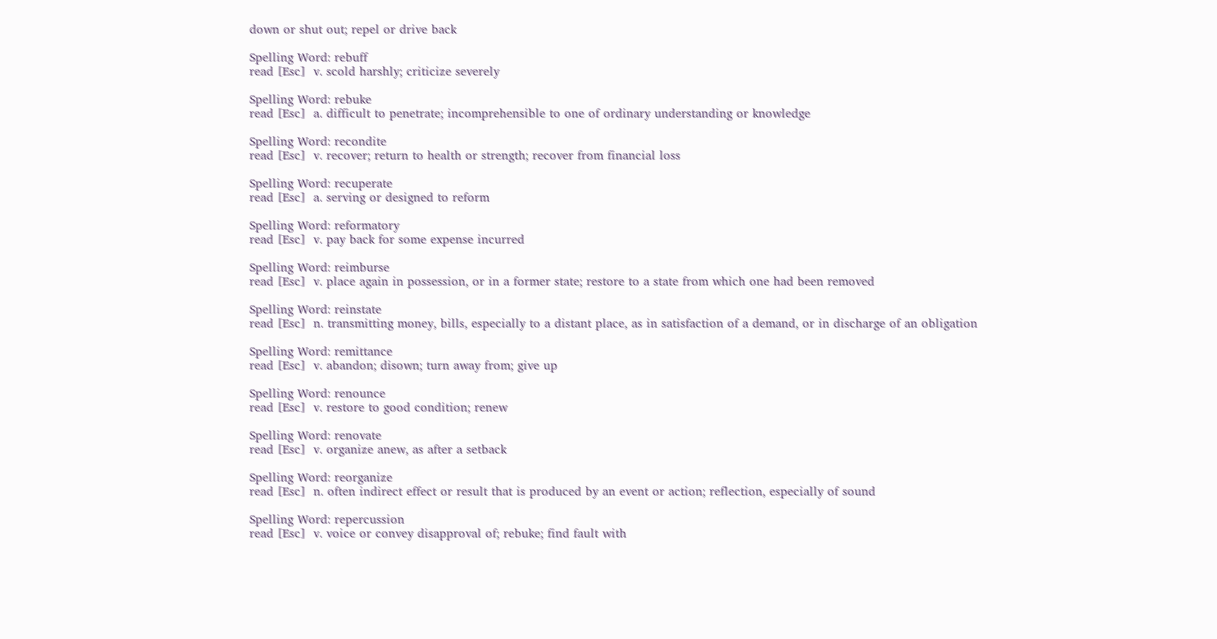down or shut out; repel or drive back

Spelling Word: rebuff
read [Esc]  v. scold harshly; criticize severely

Spelling Word: rebuke
read [Esc]  a. difficult to penetrate; incomprehensible to one of ordinary understanding or knowledge

Spelling Word: recondite
read [Esc]  v. recover; return to health or strength; recover from financial loss

Spelling Word: recuperate
read [Esc]  a. serving or designed to reform

Spelling Word: reformatory
read [Esc]  v. pay back for some expense incurred

Spelling Word: reimburse
read [Esc]  v. place again in possession, or in a former state; restore to a state from which one had been removed

Spelling Word: reinstate
read [Esc]  n. transmitting money, bills, especially to a distant place, as in satisfaction of a demand, or in discharge of an obligation

Spelling Word: remittance
read [Esc]  v. abandon; disown; turn away from; give up

Spelling Word: renounce
read [Esc]  v. restore to good condition; renew

Spelling Word: renovate
read [Esc]  v. organize anew, as after a setback

Spelling Word: reorganize
read [Esc]  n. often indirect effect or result that is produced by an event or action; reflection, especially of sound

Spelling Word: repercussion
read [Esc]  v. voice or convey disapproval of; rebuke; find fault with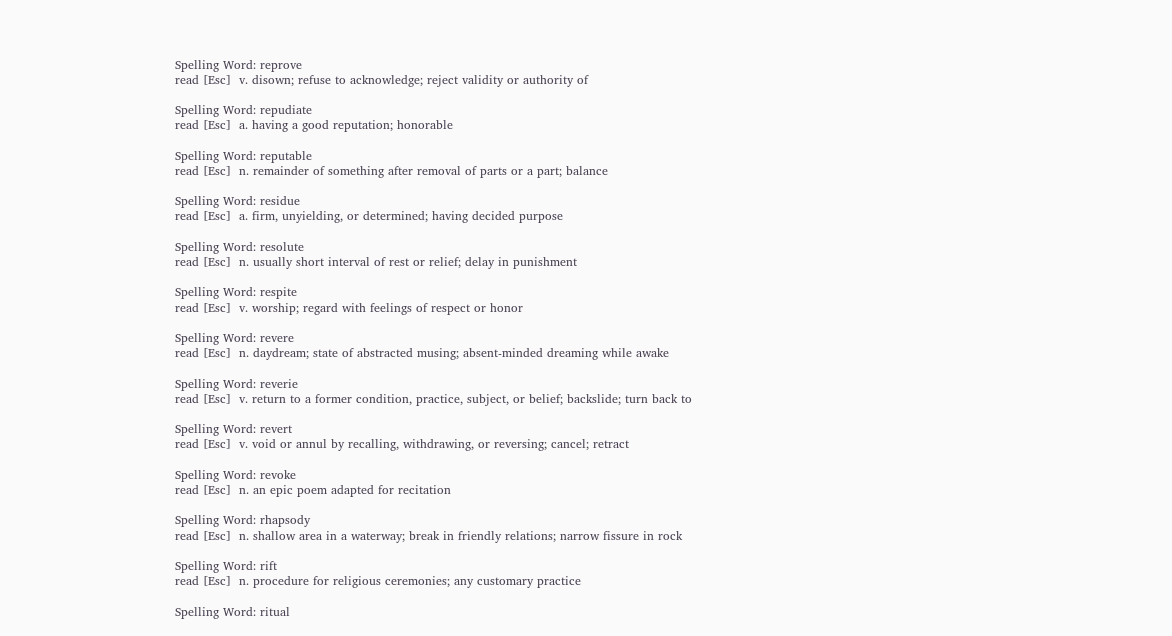Spelling Word: reprove
read [Esc]  v. disown; refuse to acknowledge; reject validity or authority of

Spelling Word: repudiate
read [Esc]  a. having a good reputation; honorable

Spelling Word: reputable
read [Esc]  n. remainder of something after removal of parts or a part; balance

Spelling Word: residue
read [Esc]  a. firm, unyielding, or determined; having decided purpose

Spelling Word: resolute
read [Esc]  n. usually short interval of rest or relief; delay in punishment

Spelling Word: respite
read [Esc]  v. worship; regard with feelings of respect or honor

Spelling Word: revere
read [Esc]  n. daydream; state of abstracted musing; absent-minded dreaming while awake

Spelling Word: reverie
read [Esc]  v. return to a former condition, practice, subject, or belief; backslide; turn back to

Spelling Word: revert
read [Esc]  v. void or annul by recalling, withdrawing, or reversing; cancel; retract

Spelling Word: revoke
read [Esc]  n. an epic poem adapted for recitation

Spelling Word: rhapsody
read [Esc]  n. shallow area in a waterway; break in friendly relations; narrow fissure in rock

Spelling Word: rift
read [Esc]  n. procedure for religious ceremonies; any customary practice

Spelling Word: ritual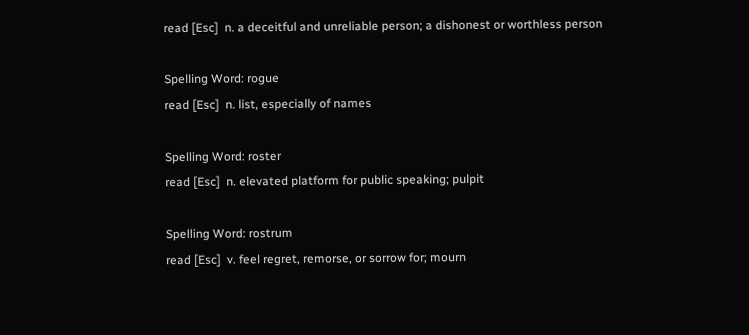read [Esc]  n. a deceitful and unreliable person; a dishonest or worthless person

Spelling Word: rogue
read [Esc]  n. list, especially of names

Spelling Word: roster
read [Esc]  n. elevated platform for public speaking; pulpit

Spelling Word: rostrum
read [Esc]  v. feel regret, remorse, or sorrow for; mourn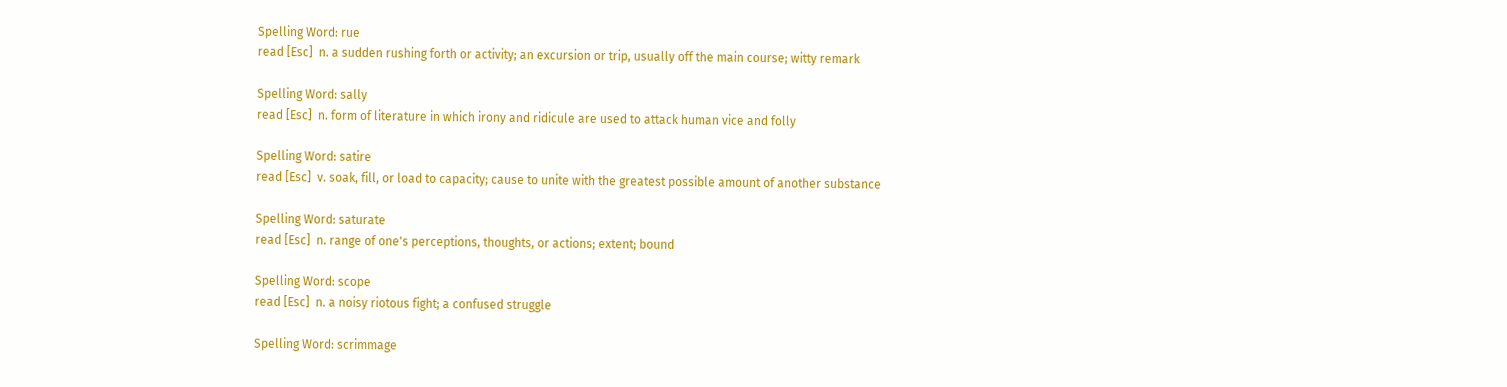Spelling Word: rue
read [Esc]  n. a sudden rushing forth or activity; an excursion or trip, usually off the main course; witty remark

Spelling Word: sally
read [Esc]  n. form of literature in which irony and ridicule are used to attack human vice and folly

Spelling Word: satire
read [Esc]  v. soak, fill, or load to capacity; cause to unite with the greatest possible amount of another substance

Spelling Word: saturate
read [Esc]  n. range of one's perceptions, thoughts, or actions; extent; bound

Spelling Word: scope
read [Esc]  n. a noisy riotous fight; a confused struggle

Spelling Word: scrimmage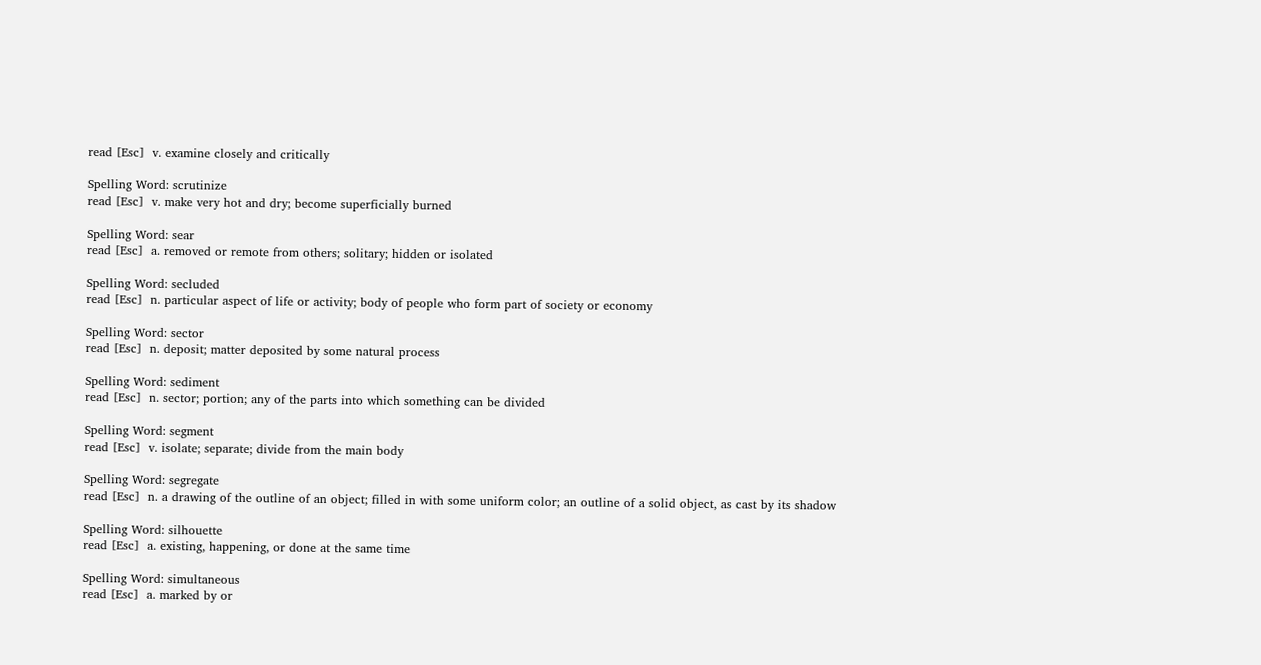read [Esc]  v. examine closely and critically

Spelling Word: scrutinize
read [Esc]  v. make very hot and dry; become superficially burned

Spelling Word: sear
read [Esc]  a. removed or remote from others; solitary; hidden or isolated

Spelling Word: secluded
read [Esc]  n. particular aspect of life or activity; body of people who form part of society or economy

Spelling Word: sector
read [Esc]  n. deposit; matter deposited by some natural process

Spelling Word: sediment
read [Esc]  n. sector; portion; any of the parts into which something can be divided

Spelling Word: segment
read [Esc]  v. isolate; separate; divide from the main body

Spelling Word: segregate
read [Esc]  n. a drawing of the outline of an object; filled in with some uniform color; an outline of a solid object, as cast by its shadow

Spelling Word: silhouette
read [Esc]  a. existing, happening, or done at the same time

Spelling Word: simultaneous
read [Esc]  a. marked by or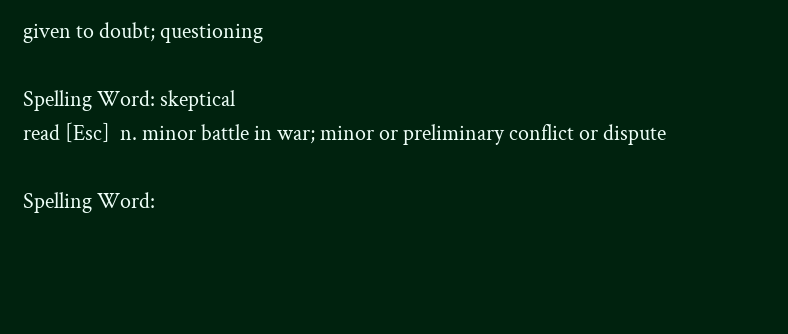given to doubt; questioning

Spelling Word: skeptical
read [Esc]  n. minor battle in war; minor or preliminary conflict or dispute

Spelling Word: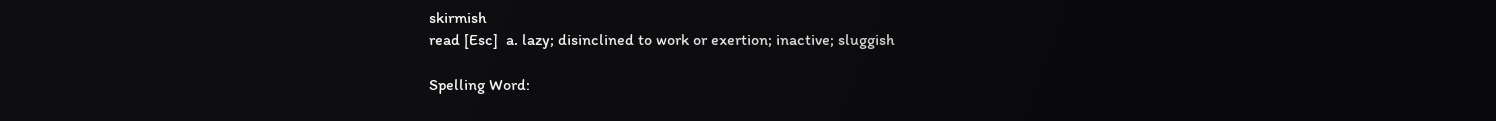skirmish
read [Esc]  a. lazy; disinclined to work or exertion; inactive; sluggish

Spelling Word: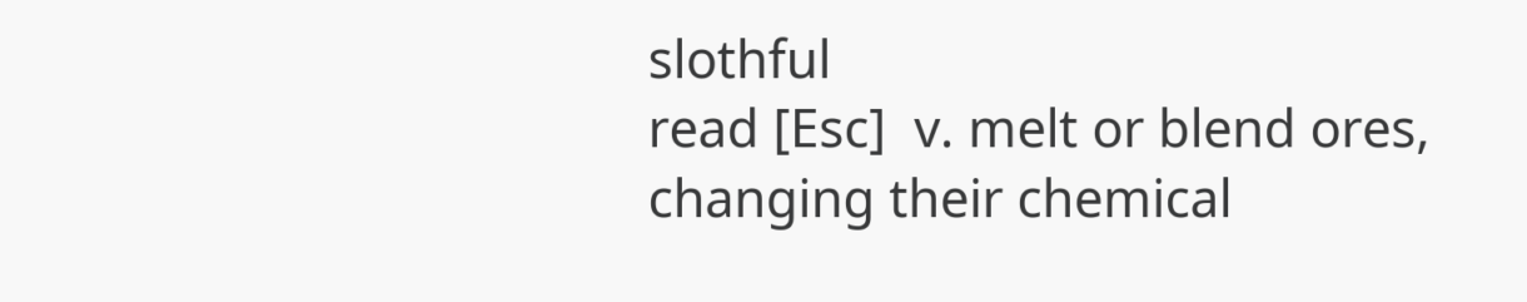slothful
read [Esc]  v. melt or blend ores, changing their chemical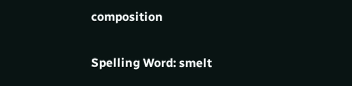composition

Spelling Word: smelt